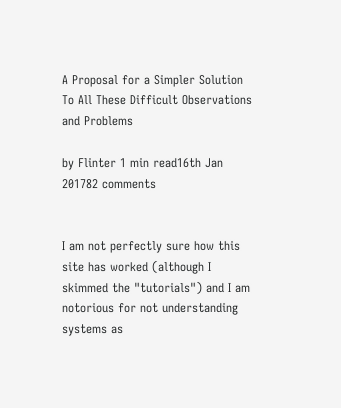A Proposal for a Simpler Solution To All These Difficult Observations and Problems

by Flinter 1 min read16th Jan 201782 comments


I am not perfectly sure how this site has worked (although I skimmed the "tutorials") and I am notorious for not understanding systems as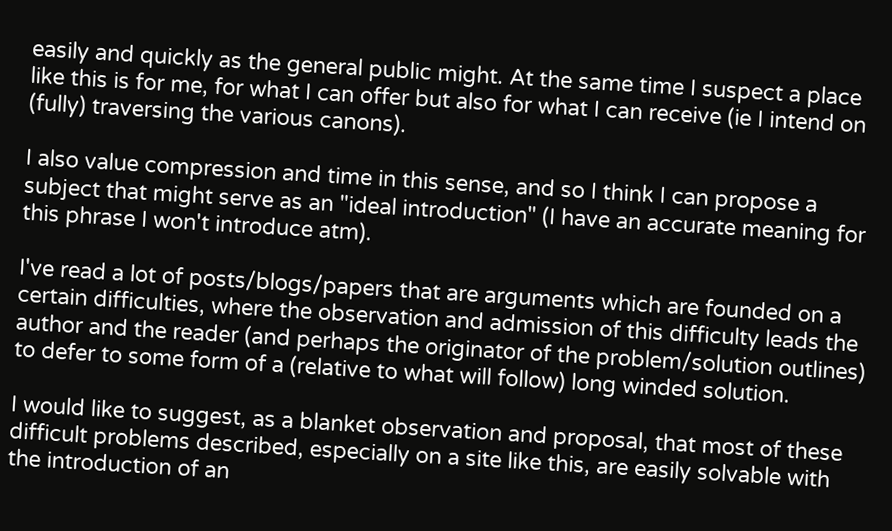easily and quickly as the general public might. At the same time I suspect a place like this is for me, for what I can offer but also for what I can receive (ie I intend on (fully) traversing the various canons).

I also value compression and time in this sense, and so I think I can propose a subject that might serve as an "ideal introduction" (I have an accurate meaning for this phrase I won't introduce atm).

I've read a lot of posts/blogs/papers that are arguments which are founded on a certain difficulties, where the observation and admission of this difficulty leads the author and the reader (and perhaps the originator of the problem/solution outlines) to defer to some form of a (relative to what will follow) long winded solution.

I would like to suggest, as a blanket observation and proposal, that most of these difficult problems described, especially on a site like this, are easily solvable with the introduction of an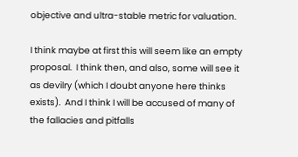objective and ultra-stable metric for valuation.

I think maybe at first this will seem like an empty proposal.  I think then, and also, some will see it as devilry (which I doubt anyone here thinks exists).  And I think I will be accused of many of the fallacies and pitfalls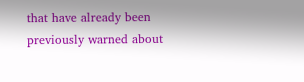that have already been previously warned about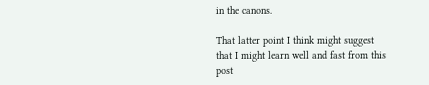in the canons.

That latter point I think might suggest that I might learn well and fast from this post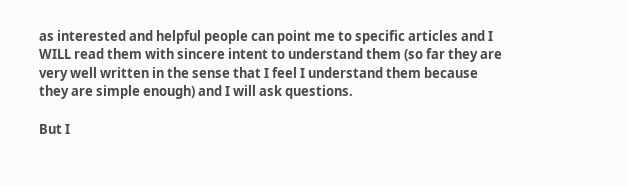as interested and helpful people can point me to specific articles and I WILL read them with sincere intent to understand them (so far they are very well written in the sense that I feel I understand them because they are simple enough) and I will ask questions.

But I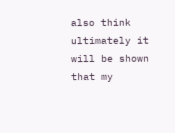also think ultimately it will be shown that my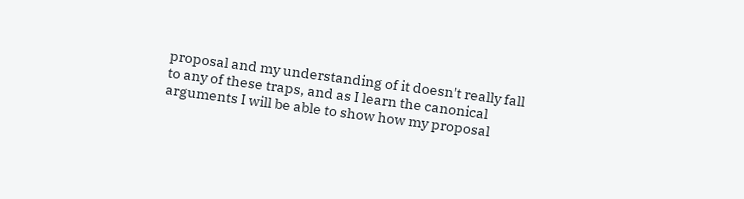proposal and my understanding of it doesn't really fall to any of these traps, and as I learn the canonical arguments I will be able to show how my proposal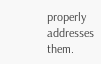properly addresses them.